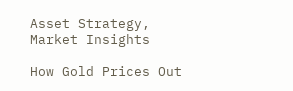Asset Strategy, Market Insights

How Gold Prices Out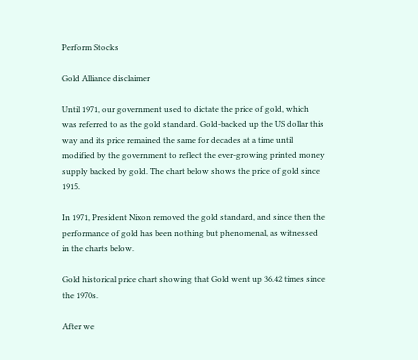Perform Stocks

Gold Alliance disclaimer

Until 1971, our government used to dictate the price of gold, which was referred to as the gold standard. Gold-backed up the US dollar this way and its price remained the same for decades at a time until modified by the government to reflect the ever-growing printed money supply backed by gold. The chart below shows the price of gold since 1915.

In 1971, President Nixon removed the gold standard, and since then the performance of gold has been nothing but phenomenal, as witnessed in the charts below.

Gold historical price chart showing that Gold went up 36.42 times since the 1970s.

After we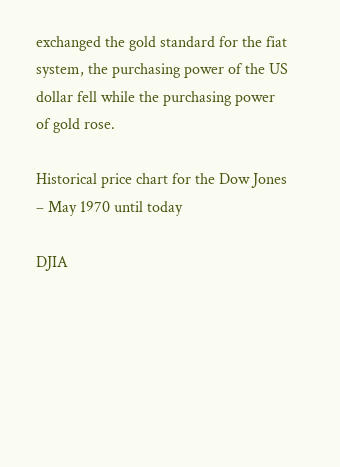exchanged the gold standard for the fiat system, the purchasing power of the US dollar fell while the purchasing power of gold rose.

Historical price chart for the Dow Jones – May 1970 until today

DJIA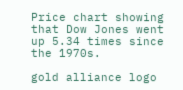Price chart showing that Dow Jones went up 5.34 times since the 1970s.

gold alliance logo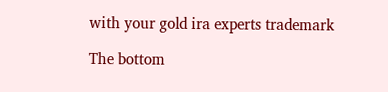with your gold ira experts trademark

The bottom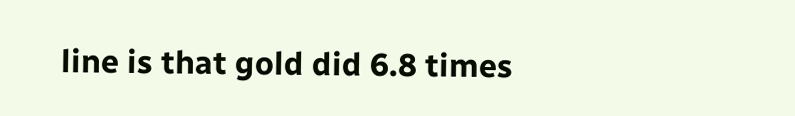line is that gold did 6.8 times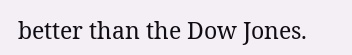better than the Dow Jones.